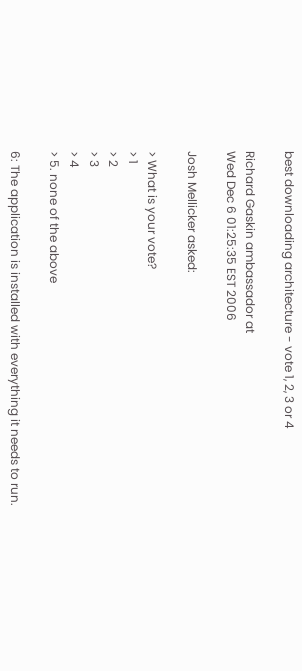best downloading architecture - vote 1, 2, 3 or 4

Richard Gaskin ambassador at
Wed Dec 6 01:25:35 EST 2006

Josh Mellicker asked:

> What is your vote?
> 1
> 2
> 3
> 4
> 5. none of the above

6: The application is installed with everything it needs to run.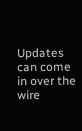Updates can come in over the wire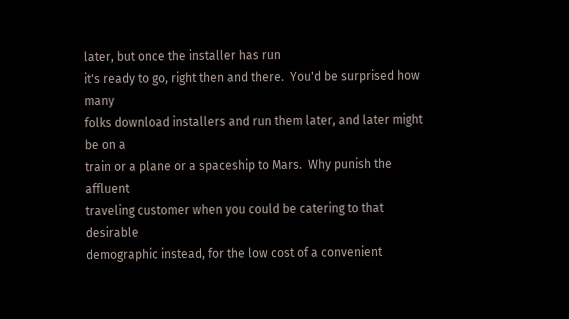later, but once the installer has run
it's ready to go, right then and there.  You'd be surprised how many
folks download installers and run them later, and later might be on a
train or a plane or a spaceship to Mars.  Why punish the affluent
traveling customer when you could be catering to that desirable
demographic instead, for the low cost of a convenient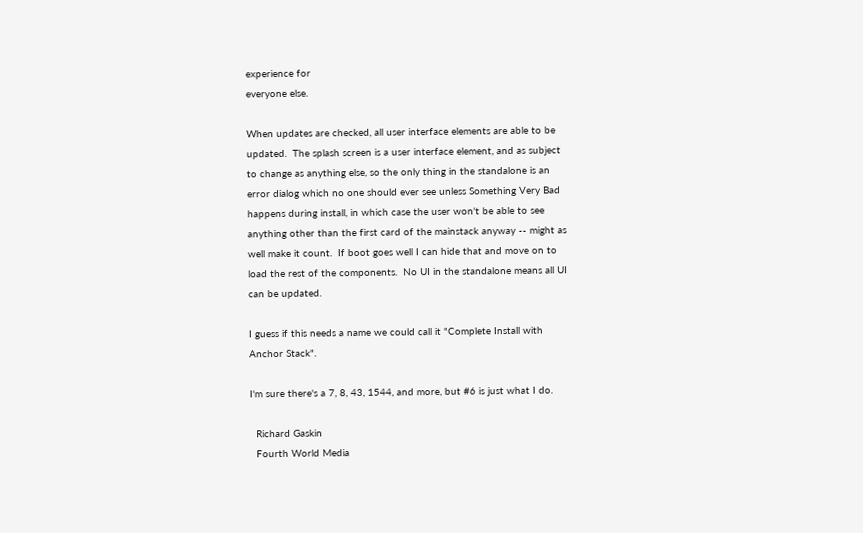experience for
everyone else.

When updates are checked, all user interface elements are able to be
updated.  The splash screen is a user interface element, and as subject
to change as anything else, so the only thing in the standalone is an
error dialog which no one should ever see unless Something Very Bad
happens during install, in which case the user won't be able to see
anything other than the first card of the mainstack anyway -- might as
well make it count.  If boot goes well I can hide that and move on to
load the rest of the components.  No UI in the standalone means all UI
can be updated.

I guess if this needs a name we could call it "Complete Install with
Anchor Stack".

I'm sure there's a 7, 8, 43, 1544, and more, but #6 is just what I do.

  Richard Gaskin
  Fourth World Media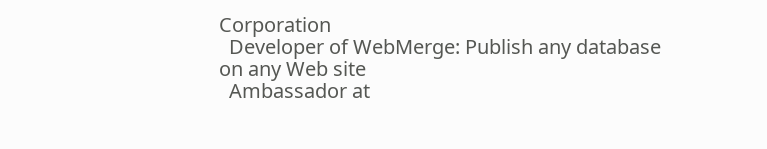Corporation
  Developer of WebMerge: Publish any database on any Web site
  Ambassador at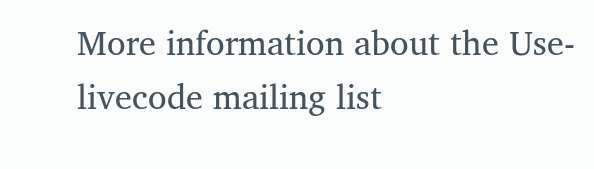More information about the Use-livecode mailing list